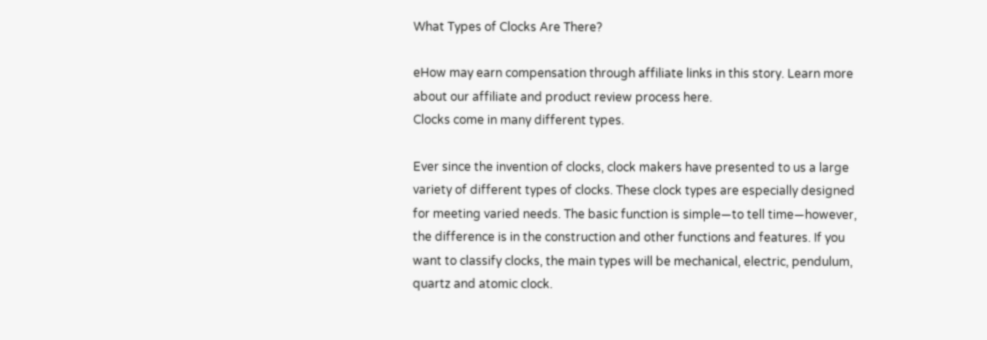What Types of Clocks Are There?

eHow may earn compensation through affiliate links in this story. Learn more about our affiliate and product review process here.
Clocks come in many different types.

Ever since the invention of clocks, clock makers have presented to us a large variety of different types of clocks. These clock types are especially designed for meeting varied needs. The basic function is simple—to tell time—however, the difference is in the construction and other functions and features. If you want to classify clocks, the main types will be mechanical, electric, pendulum, quartz and atomic clock.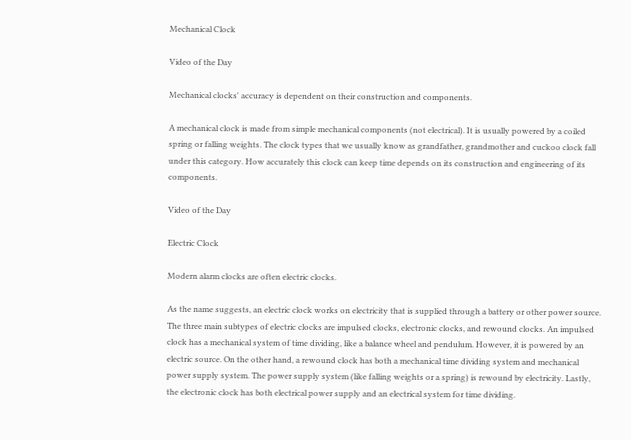Mechanical Clock

Video of the Day

Mechanical clocks' accuracy is dependent on their construction and components.

A mechanical clock is made from simple mechanical components (not electrical). It is usually powered by a coiled spring or falling weights. The clock types that we usually know as grandfather, grandmother and cuckoo clock fall under this category. How accurately this clock can keep time depends on its construction and engineering of its components.

Video of the Day

Electric Clock

Modern alarm clocks are often electric clocks.

As the name suggests, an electric clock works on electricity that is supplied through a battery or other power source. The three main subtypes of electric clocks are impulsed clocks, electronic clocks, and rewound clocks. An impulsed clock has a mechanical system of time dividing, like a balance wheel and pendulum. However, it is powered by an electric source. On the other hand, a rewound clock has both a mechanical time dividing system and mechanical power supply system. The power supply system (like falling weights or a spring) is rewound by electricity. Lastly, the electronic clock has both electrical power supply and an electrical system for time dividing.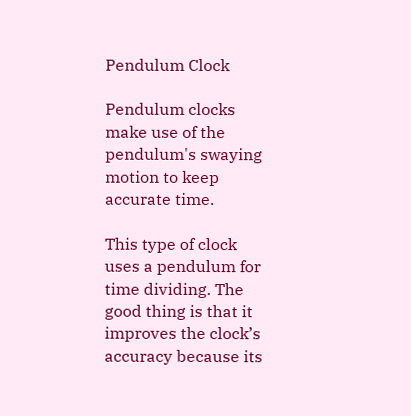Pendulum Clock

Pendulum clocks make use of the pendulum's swaying motion to keep accurate time.

This type of clock uses a pendulum for time dividing. The good thing is that it improves the clock’s accuracy because its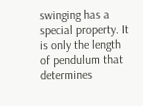swinging has a special property. It is only the length of pendulum that determines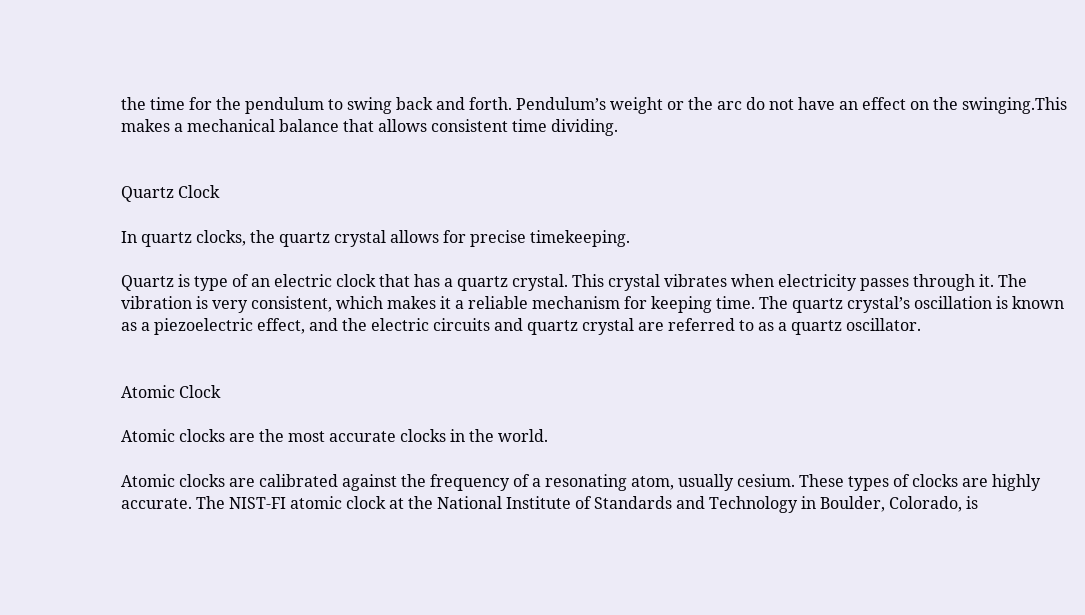the time for the pendulum to swing back and forth. Pendulum’s weight or the arc do not have an effect on the swinging.This makes a mechanical balance that allows consistent time dividing.


Quartz Clock

In quartz clocks, the quartz crystal allows for precise timekeeping.

Quartz is type of an electric clock that has a quartz crystal. This crystal vibrates when electricity passes through it. The vibration is very consistent, which makes it a reliable mechanism for keeping time. The quartz crystal’s oscillation is known as a piezoelectric effect, and the electric circuits and quartz crystal are referred to as a quartz oscillator.


Atomic Clock

Atomic clocks are the most accurate clocks in the world.

Atomic clocks are calibrated against the frequency of a resonating atom, usually cesium. These types of clocks are highly accurate. The NIST-FI atomic clock at the National Institute of Standards and Technology in Boulder, Colorado, is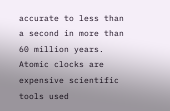accurate to less than a second in more than 60 million years. Atomic clocks are expensive scientific tools used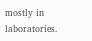mostly in laboratories.